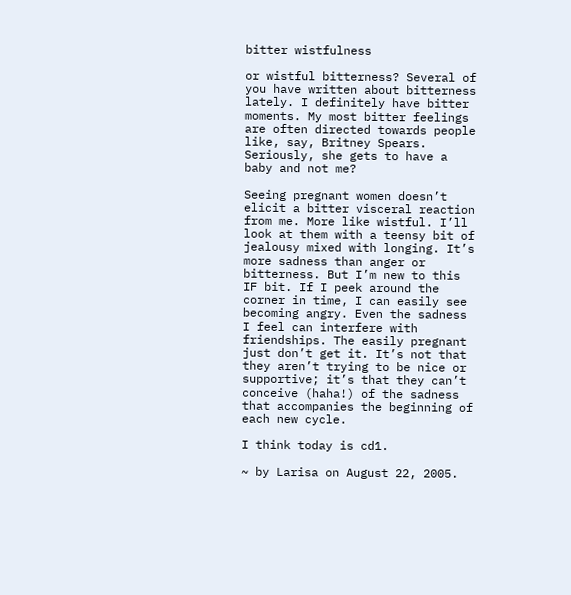bitter wistfulness

or wistful bitterness? Several of you have written about bitterness lately. I definitely have bitter moments. My most bitter feelings are often directed towards people like, say, Britney Spears. Seriously, she gets to have a baby and not me?

Seeing pregnant women doesn’t elicit a bitter visceral reaction from me. More like wistful. I’ll look at them with a teensy bit of jealousy mixed with longing. It’s more sadness than anger or bitterness. But I’m new to this IF bit. If I peek around the corner in time, I can easily see becoming angry. Even the sadness I feel can interfere with friendships. The easily pregnant just don’t get it. It’s not that they aren’t trying to be nice or supportive; it’s that they can’t conceive (haha!) of the sadness that accompanies the beginning of each new cycle.

I think today is cd1.

~ by Larisa on August 22, 2005.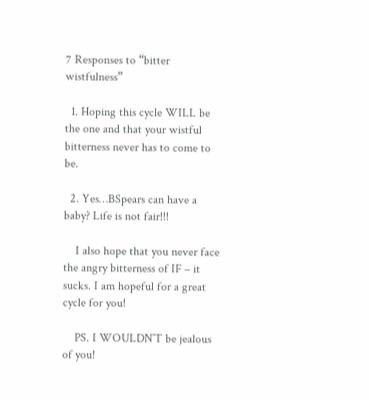7 Responses to “bitter wistfulness”

  1. Hoping this cycle WILL be the one and that your wistful bitterness never has to come to be.

  2. Yes…BSpears can have a baby? Life is not fair!!!

    I also hope that you never face the angry bitterness of IF – it sucks. I am hopeful for a great cycle for you!

    PS. I WOULDN’T be jealous of you!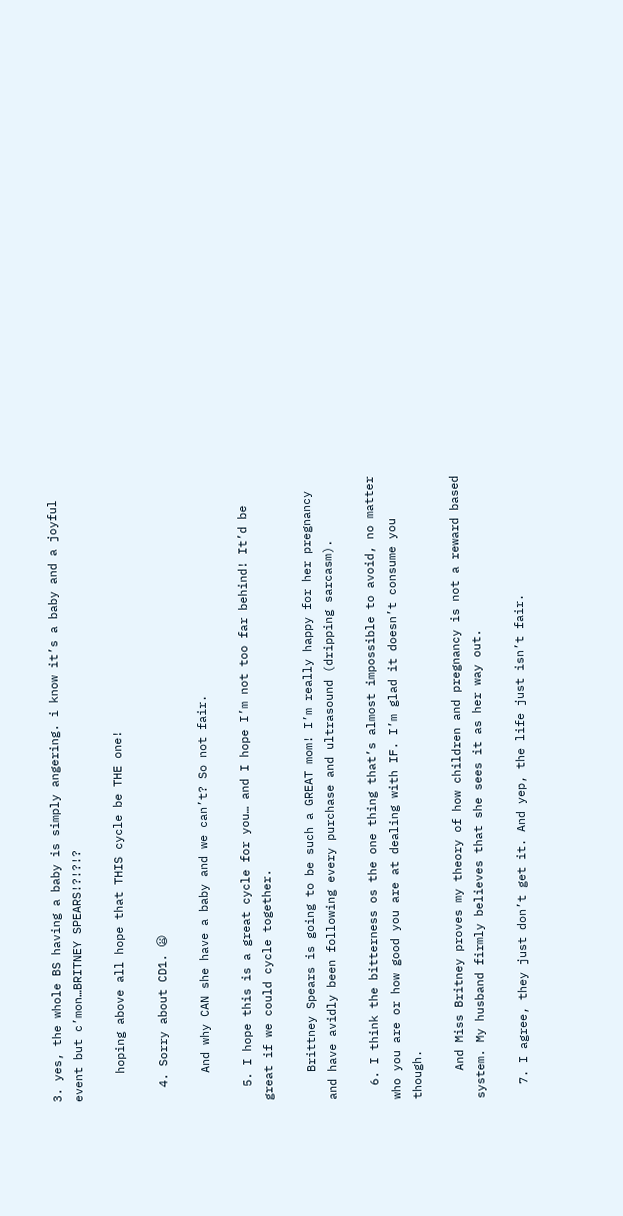3. yes, the whole BS having a baby is simply angering. i know it’s a baby and a joyful event but c’mon…BRITNEY SPEARS!?!?!?

    hoping above all hope that THIS cycle be THE one!

  4. Sorry about CD1. 😦

    And why CAN she have a baby and we can’t? So not fair.

  5. I hope this is a great cycle for you… and I hope I’m not too far behind! It’d be great if we could cycle together.

    Brittney Spears is going to be such a GREAT mom! I’m really happy for her pregnancy and have avidly been following every purchase and ultrasound (dripping sarcasm).

  6. I think the bitterness os the one thing that’s almost impossible to avoid, no matter who you are or how good you are at dealing with IF. I’m glad it doesn’t consume you though.

    And Miss Britney proves my theory of how children and pregnancy is not a reward based system. My husband firmly believes that she sees it as her way out.

  7. I agree, they just don’t get it. And yep, the life just isn’t fair.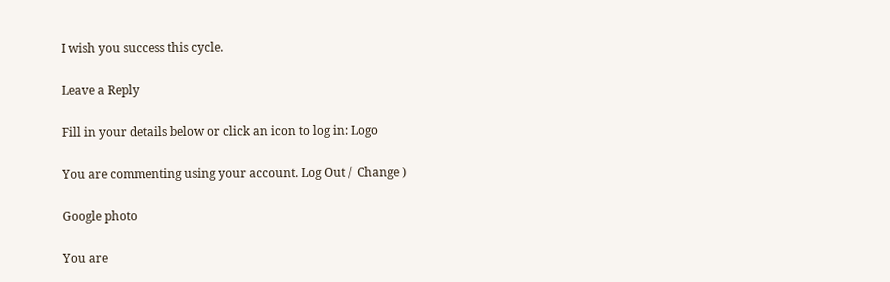I wish you success this cycle.

Leave a Reply

Fill in your details below or click an icon to log in: Logo

You are commenting using your account. Log Out /  Change )

Google photo

You are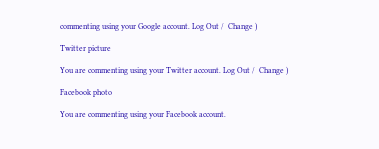commenting using your Google account. Log Out /  Change )

Twitter picture

You are commenting using your Twitter account. Log Out /  Change )

Facebook photo

You are commenting using your Facebook account.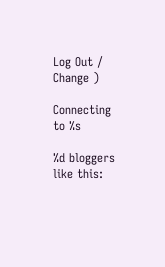Log Out /  Change )

Connecting to %s

%d bloggers like this: